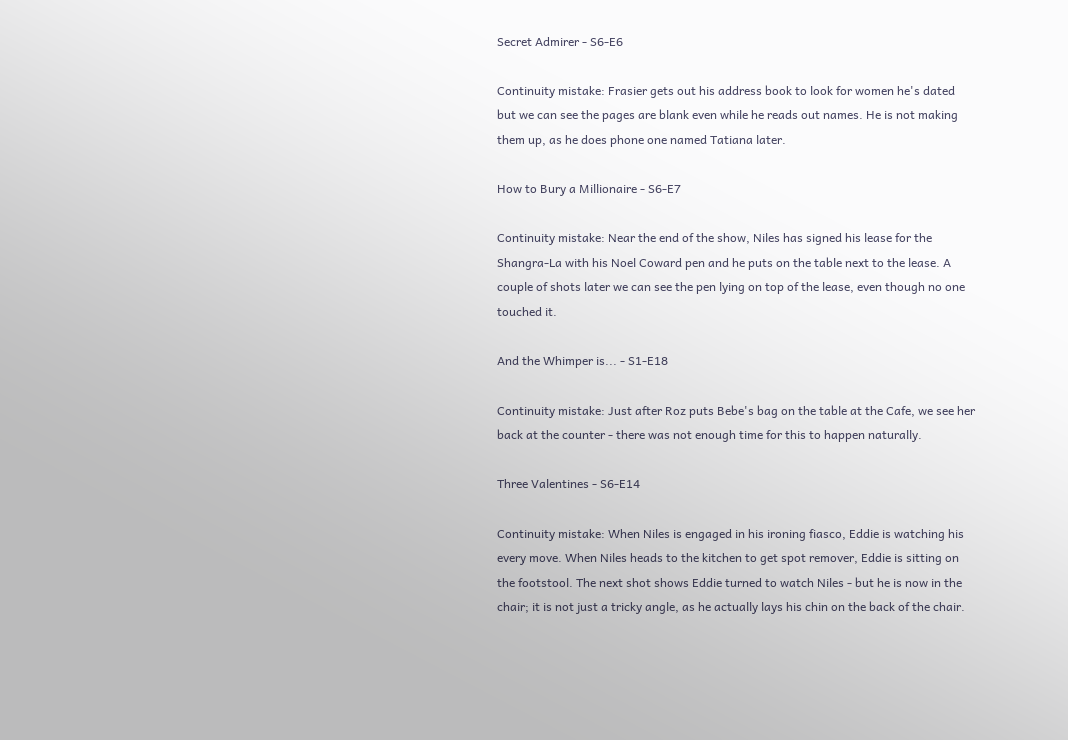Secret Admirer - S6-E6

Continuity mistake: Frasier gets out his address book to look for women he's dated but we can see the pages are blank even while he reads out names. He is not making them up, as he does phone one named Tatiana later.

How to Bury a Millionaire - S6-E7

Continuity mistake: Near the end of the show, Niles has signed his lease for the Shangra-La with his Noel Coward pen and he puts on the table next to the lease. A couple of shots later we can see the pen lying on top of the lease, even though no one touched it.

And the Whimper is... - S1-E18

Continuity mistake: Just after Roz puts Bebe's bag on the table at the Cafe, we see her back at the counter - there was not enough time for this to happen naturally.

Three Valentines - S6-E14

Continuity mistake: When Niles is engaged in his ironing fiasco, Eddie is watching his every move. When Niles heads to the kitchen to get spot remover, Eddie is sitting on the footstool. The next shot shows Eddie turned to watch Niles - but he is now in the chair; it is not just a tricky angle, as he actually lays his chin on the back of the chair.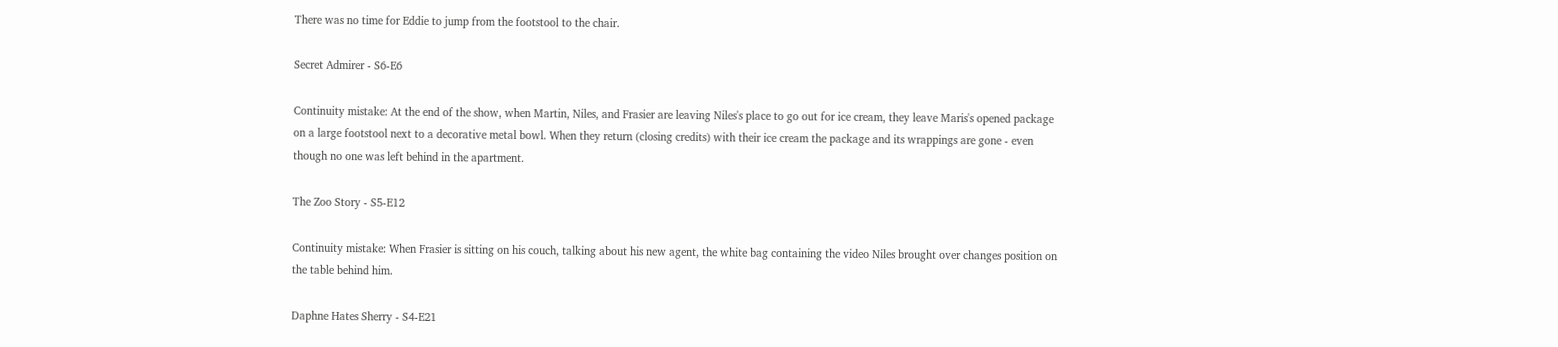There was no time for Eddie to jump from the footstool to the chair.

Secret Admirer - S6-E6

Continuity mistake: At the end of the show, when Martin, Niles, and Frasier are leaving Niles's place to go out for ice cream, they leave Maris's opened package on a large footstool next to a decorative metal bowl. When they return (closing credits) with their ice cream the package and its wrappings are gone - even though no one was left behind in the apartment.

The Zoo Story - S5-E12

Continuity mistake: When Frasier is sitting on his couch, talking about his new agent, the white bag containing the video Niles brought over changes position on the table behind him.

Daphne Hates Sherry - S4-E21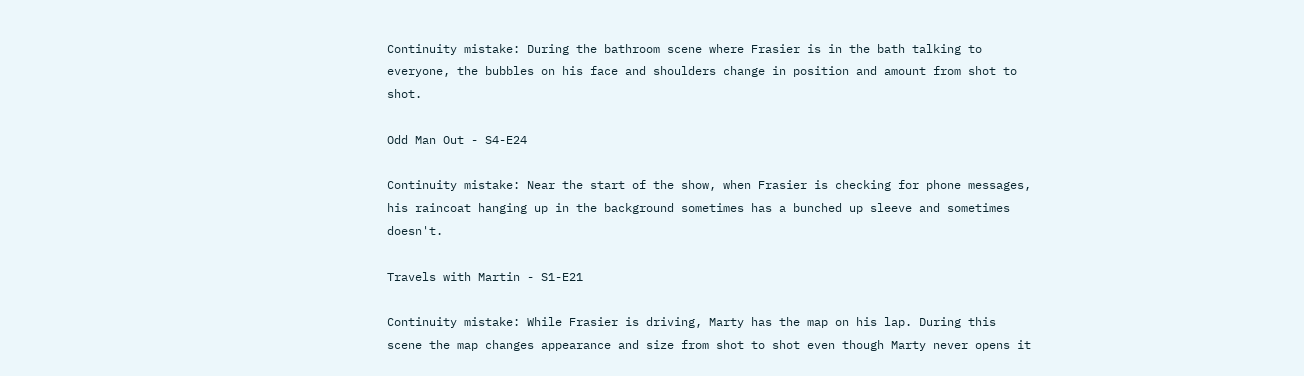Continuity mistake: During the bathroom scene where Frasier is in the bath talking to everyone, the bubbles on his face and shoulders change in position and amount from shot to shot.

Odd Man Out - S4-E24

Continuity mistake: Near the start of the show, when Frasier is checking for phone messages, his raincoat hanging up in the background sometimes has a bunched up sleeve and sometimes doesn't.

Travels with Martin - S1-E21

Continuity mistake: While Frasier is driving, Marty has the map on his lap. During this scene the map changes appearance and size from shot to shot even though Marty never opens it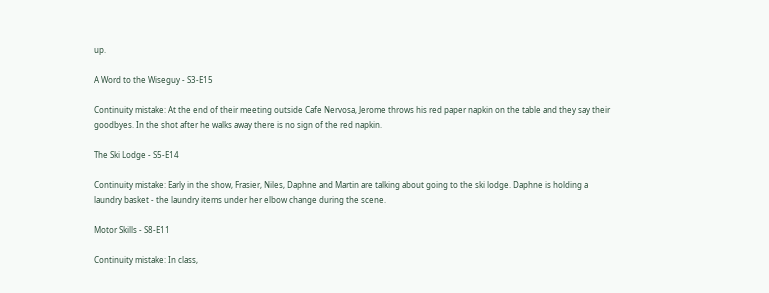up.

A Word to the Wiseguy - S3-E15

Continuity mistake: At the end of their meeting outside Cafe Nervosa, Jerome throws his red paper napkin on the table and they say their goodbyes. In the shot after he walks away there is no sign of the red napkin.

The Ski Lodge - S5-E14

Continuity mistake: Early in the show, Frasier, Niles, Daphne and Martin are talking about going to the ski lodge. Daphne is holding a laundry basket - the laundry items under her elbow change during the scene.

Motor Skills - S8-E11

Continuity mistake: In class,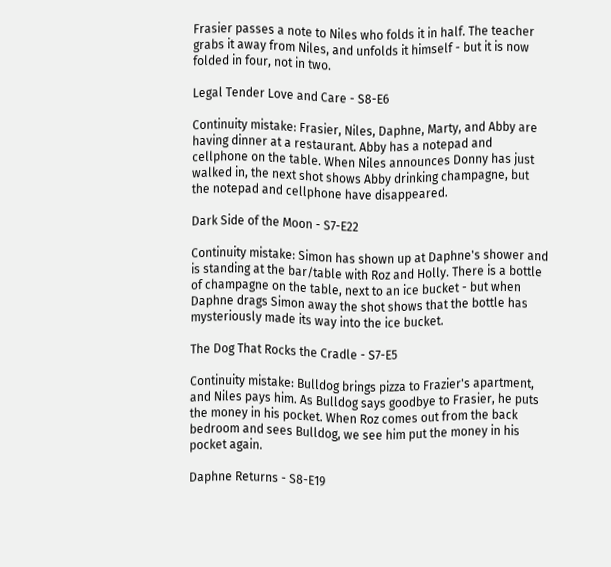Frasier passes a note to Niles who folds it in half. The teacher grabs it away from Niles, and unfolds it himself - but it is now folded in four, not in two.

Legal Tender Love and Care - S8-E6

Continuity mistake: Frasier, Niles, Daphne, Marty, and Abby are having dinner at a restaurant. Abby has a notepad and cellphone on the table. When Niles announces Donny has just walked in, the next shot shows Abby drinking champagne, but the notepad and cellphone have disappeared.

Dark Side of the Moon - S7-E22

Continuity mistake: Simon has shown up at Daphne's shower and is standing at the bar/table with Roz and Holly. There is a bottle of champagne on the table, next to an ice bucket - but when Daphne drags Simon away the shot shows that the bottle has mysteriously made its way into the ice bucket.

The Dog That Rocks the Cradle - S7-E5

Continuity mistake: Bulldog brings pizza to Frazier's apartment, and Niles pays him. As Bulldog says goodbye to Frasier, he puts the money in his pocket. When Roz comes out from the back bedroom and sees Bulldog, we see him put the money in his pocket again.

Daphne Returns - S8-E19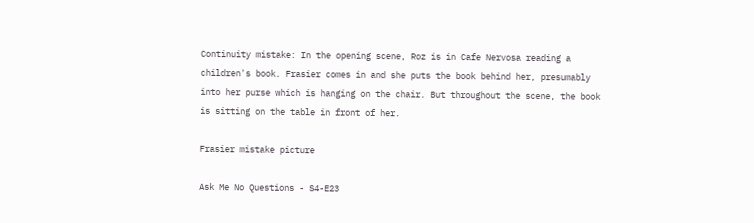Continuity mistake: In the opening scene, Roz is in Cafe Nervosa reading a children's book. Frasier comes in and she puts the book behind her, presumably into her purse which is hanging on the chair. But throughout the scene, the book is sitting on the table in front of her.

Frasier mistake picture

Ask Me No Questions - S4-E23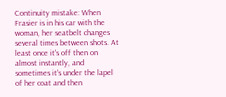Continuity mistake: When Frasier is in his car with the woman, her seatbelt changes several times between shots. At least once it's off then on almost instantly, and sometimes it's under the lapel of her coat and then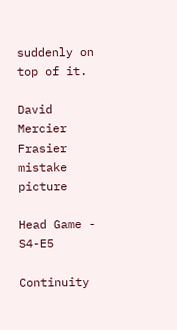suddenly on top of it.

David Mercier
Frasier mistake picture

Head Game - S4-E5

Continuity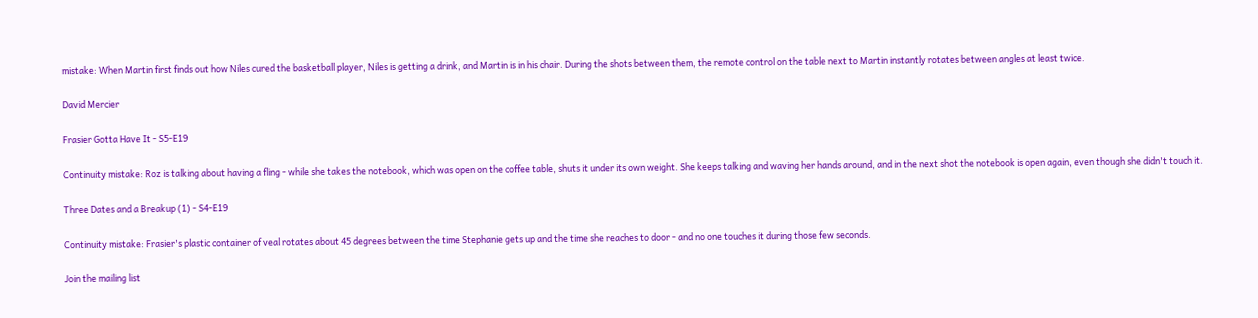mistake: When Martin first finds out how Niles cured the basketball player, Niles is getting a drink, and Martin is in his chair. During the shots between them, the remote control on the table next to Martin instantly rotates between angles at least twice.

David Mercier

Frasier Gotta Have It - S5-E19

Continuity mistake: Roz is talking about having a fling - while she takes the notebook, which was open on the coffee table, shuts it under its own weight. She keeps talking and waving her hands around, and in the next shot the notebook is open again, even though she didn't touch it.

Three Dates and a Breakup (1) - S4-E19

Continuity mistake: Frasier's plastic container of veal rotates about 45 degrees between the time Stephanie gets up and the time she reaches to door - and no one touches it during those few seconds.

Join the mailing list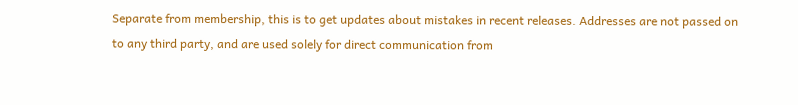Separate from membership, this is to get updates about mistakes in recent releases. Addresses are not passed on to any third party, and are used solely for direct communication from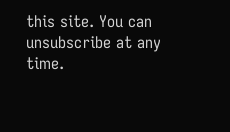this site. You can unsubscribe at any time.